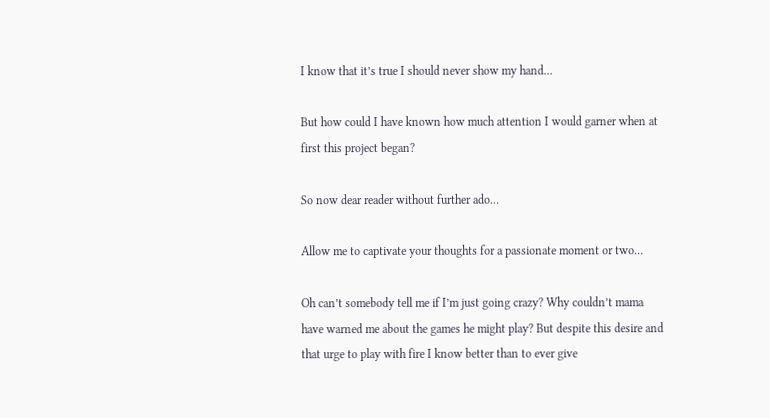I know that it’s true I should never show my hand…

But how could I have known how much attention I would garner when at first this project began?

So now dear reader without further ado…

Allow me to captivate your thoughts for a passionate moment or two…

Oh can’t somebody tell me if I’m just going crazy? Why couldn’t mama have warned me about the games he might play? But despite this desire and that urge to play with fire I know better than to ever give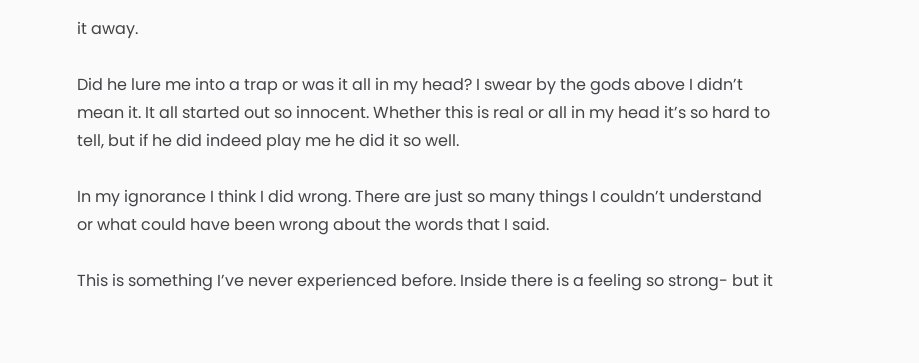it away.

Did he lure me into a trap or was it all in my head? I swear by the gods above I didn’t mean it. It all started out so innocent. Whether this is real or all in my head it’s so hard to tell, but if he did indeed play me he did it so well.

In my ignorance I think I did wrong. There are just so many things I couldn’t understand or what could have been wrong about the words that I said.

This is something I’ve never experienced before. Inside there is a feeling so strong- but it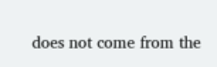does not come from the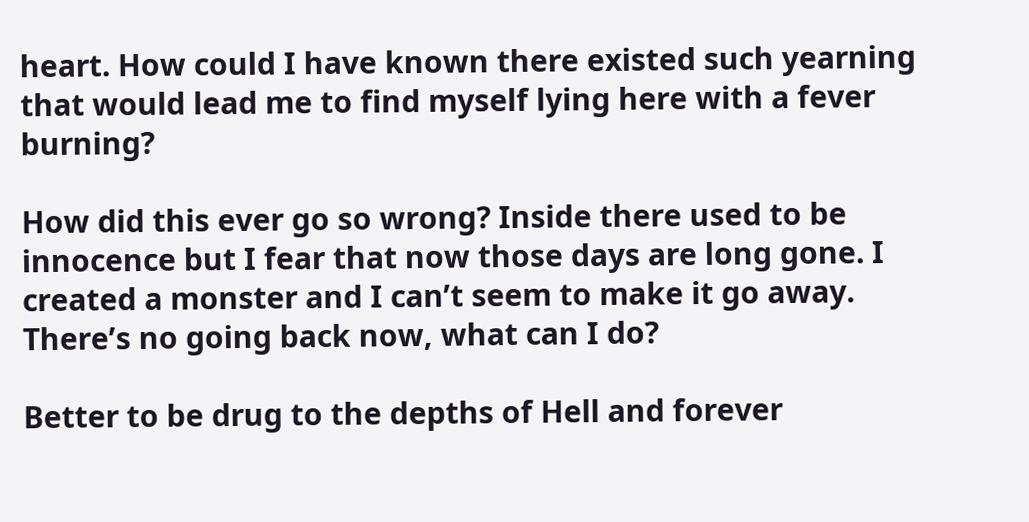heart. How could I have known there existed such yearning that would lead me to find myself lying here with a fever burning?

How did this ever go so wrong? Inside there used to be innocence but I fear that now those days are long gone. I created a monster and I can’t seem to make it go away. There’s no going back now, what can I do?

Better to be drug to the depths of Hell and forever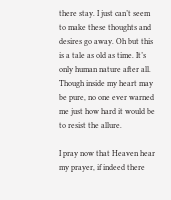there stay. I just can’t seem to make these thoughts and desires go away. Oh but this is a tale as old as time. It’s only human nature after all. Though inside my heart may be pure, no one ever warned me just how hard it would be to resist the allure.

I pray now that Heaven hear my prayer, if indeed there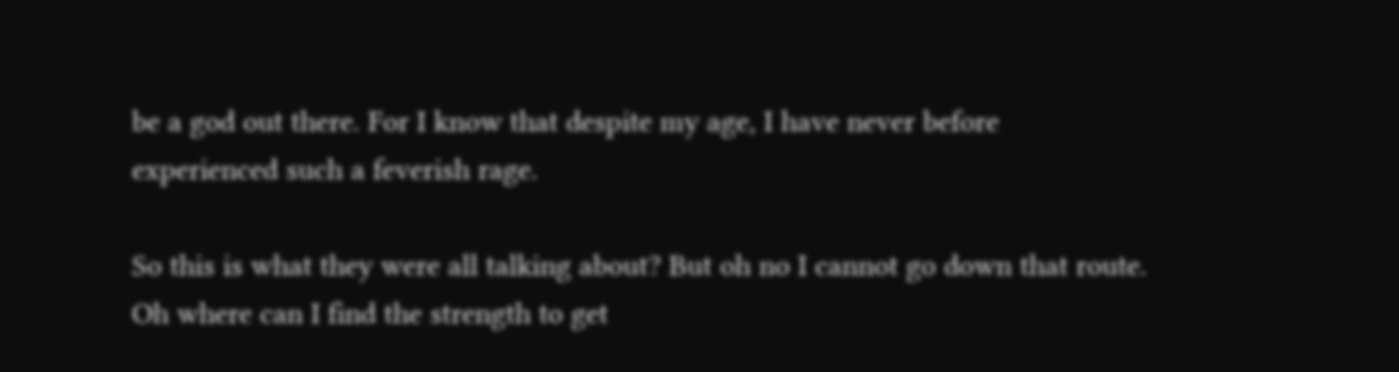be a god out there. For I know that despite my age, I have never before experienced such a feverish rage.

So this is what they were all talking about? But oh no I cannot go down that route. Oh where can I find the strength to get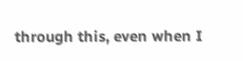through this, even when I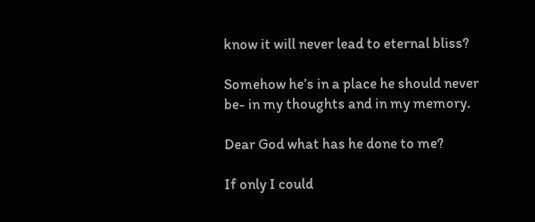know it will never lead to eternal bliss?

Somehow he’s in a place he should never be- in my thoughts and in my memory.

Dear God what has he done to me?

If only I could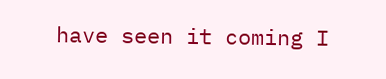have seen it coming I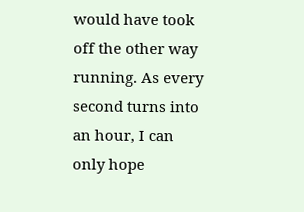would have took off the other way running. As every second turns into an hour, I can only hope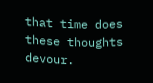that time does these thoughts devour.